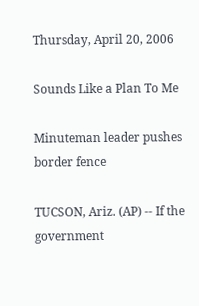Thursday, April 20, 2006

Sounds Like a Plan To Me

Minuteman leader pushes border fence

TUCSON, Ariz. (AP) -- If the government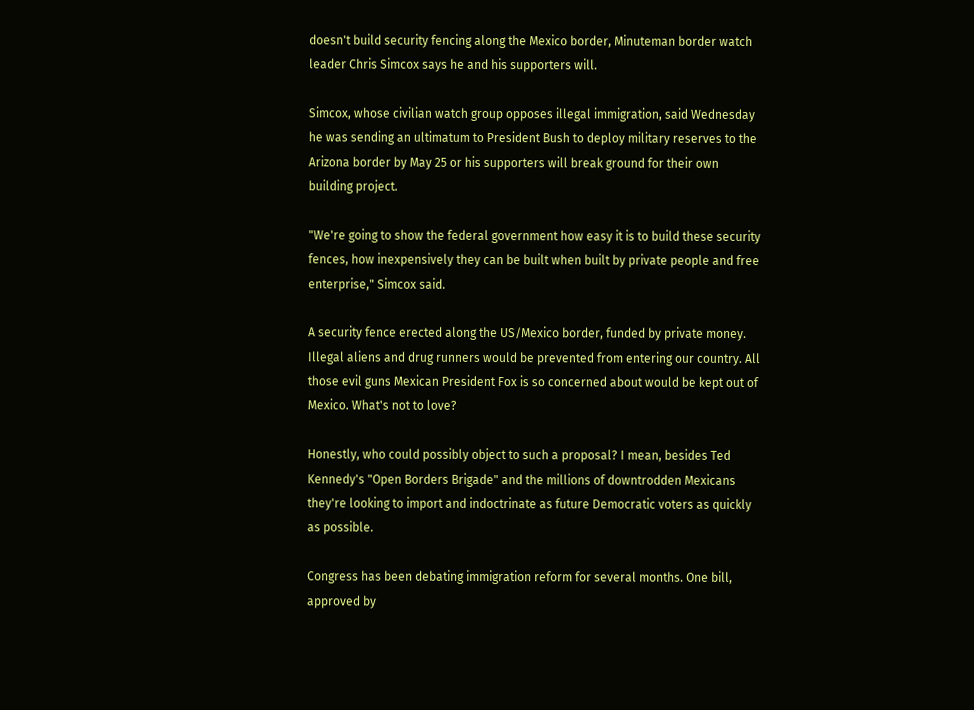doesn't build security fencing along the Mexico border, Minuteman border watch leader Chris Simcox says he and his supporters will.

Simcox, whose civilian watch group opposes illegal immigration, said Wednesday he was sending an ultimatum to President Bush to deploy military reserves to the Arizona border by May 25 or his supporters will break ground for their own building project.

"We're going to show the federal government how easy it is to build these security fences, how inexpensively they can be built when built by private people and free enterprise," Simcox said.

A security fence erected along the US/Mexico border, funded by private money. Illegal aliens and drug runners would be prevented from entering our country. All those evil guns Mexican President Fox is so concerned about would be kept out of Mexico. What's not to love?

Honestly, who could possibly object to such a proposal? I mean, besides Ted Kennedy's "Open Borders Brigade" and the millions of downtrodden Mexicans they're looking to import and indoctrinate as future Democratic voters as quickly as possible.

Congress has been debating immigration reform for several months. One bill, approved by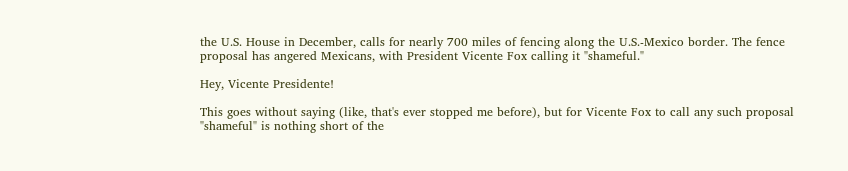the U.S. House in December, calls for nearly 700 miles of fencing along the U.S.-Mexico border. The fence proposal has angered Mexicans, with President Vicente Fox calling it "shameful."

Hey, Vicente Presidente!

This goes without saying (like, that's ever stopped me before), but for Vicente Fox to call any such proposal "shameful" is nothing short of the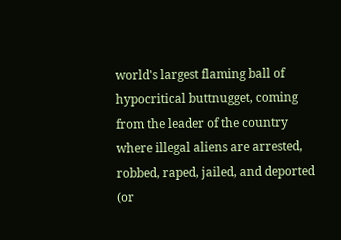world's largest flaming ball of hypocritical buttnugget, coming from the leader of the country where illegal aliens are arrested, robbed, raped, jailed, and deported (or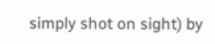simply shot on sight) by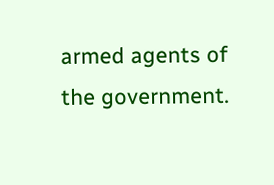armed agents of the government.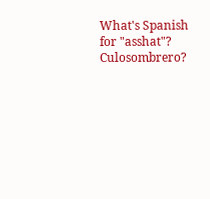What's Spanish for "asshat"? Culosombrero?